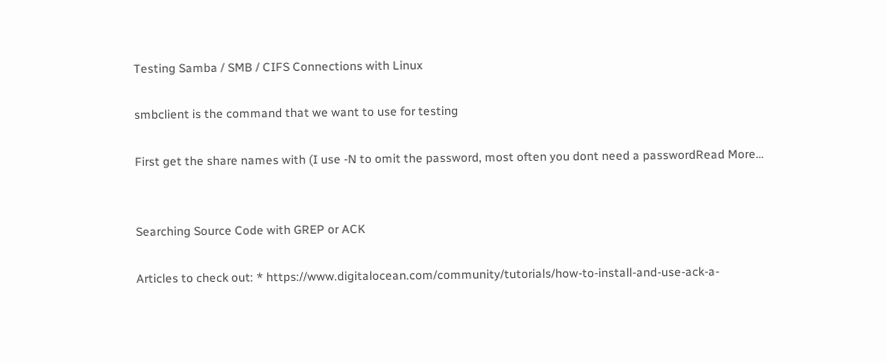Testing Samba / SMB / CIFS Connections with Linux

smbclient is the command that we want to use for testing

First get the share names with (I use -N to omit the password, most often you dont need a passwordRead More…


Searching Source Code with GREP or ACK

Articles to check out: * https://www.digitalocean.com/community/tutorials/how-to-install-and-use-ack-a-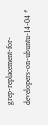grep-replacement-for-developers-on-ubuntu-14-04 *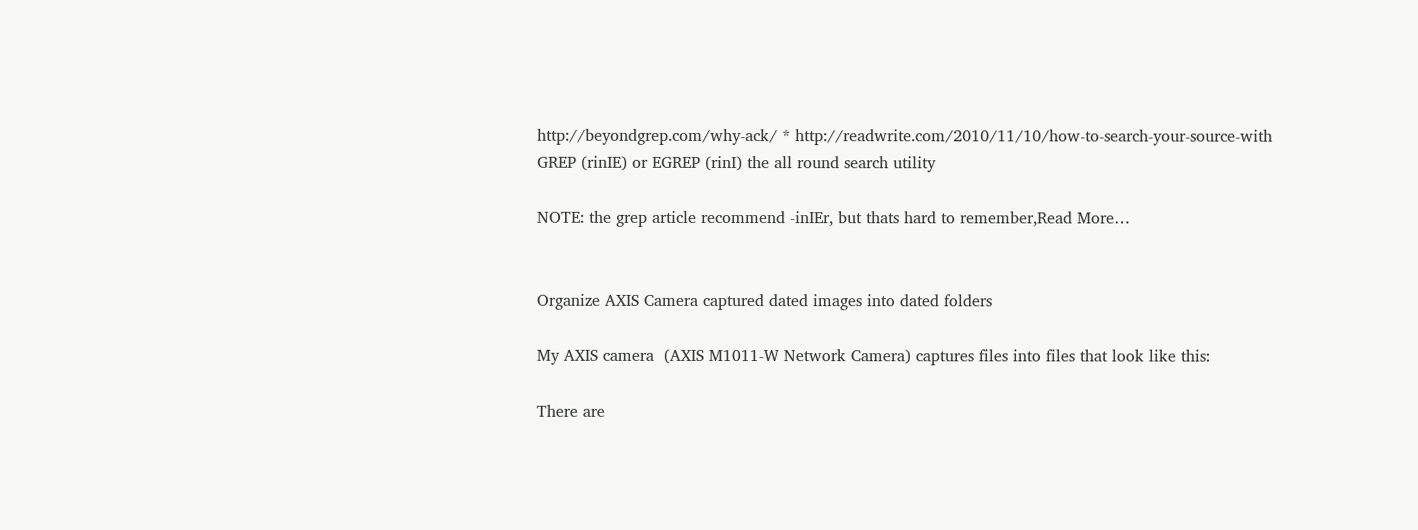http://beyondgrep.com/why-ack/ * http://readwrite.com/2010/11/10/how-to-search-your-source-with GREP (rinIE) or EGREP (rinI) the all round search utility

NOTE: the grep article recommend -inIEr, but thats hard to remember,Read More…


Organize AXIS Camera captured dated images into dated folders

My AXIS camera  (AXIS M1011-W Network Camera) captures files into files that look like this:

There are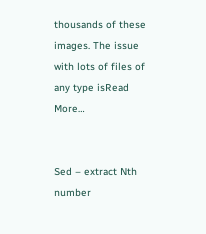thousands of these images. The issue with lots of files of any type isRead More…


Sed – extract Nth number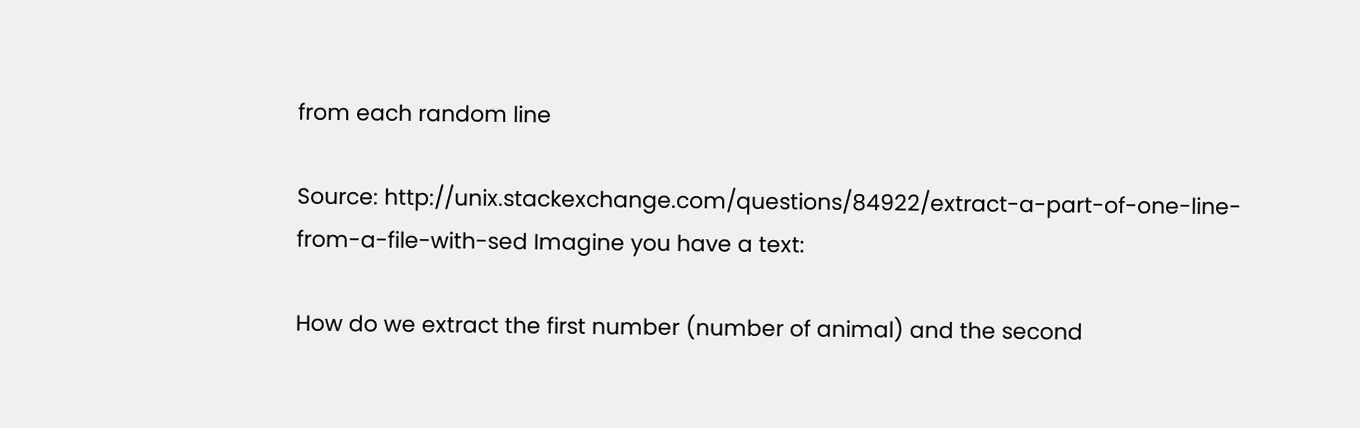from each random line

Source: http://unix.stackexchange.com/questions/84922/extract-a-part-of-one-line-from-a-file-with-sed Imagine you have a text:

How do we extract the first number (number of animal) and the second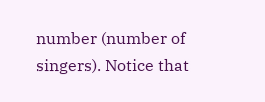number (number of singers). Notice that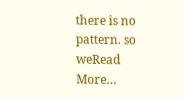there is no pattern. so weRead More…